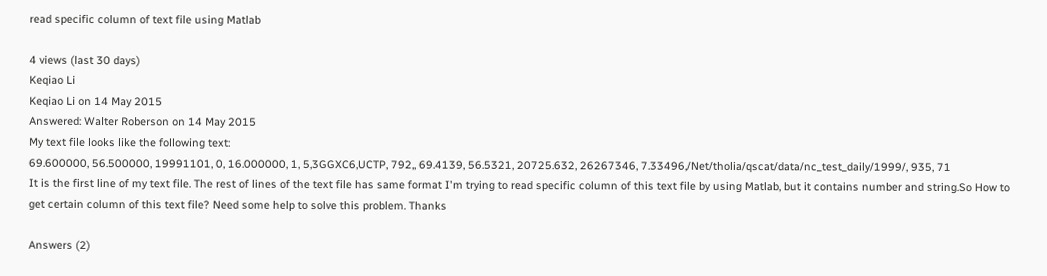read specific column of text file using Matlab

4 views (last 30 days)
Keqiao Li
Keqiao Li on 14 May 2015
Answered: Walter Roberson on 14 May 2015
My text file looks like the following text:
69.600000, 56.500000, 19991101, 0, 16.000000, 1, 5,3GGXC6,UCTP, 792,, 69.4139, 56.5321, 20725.632, 26267346, 7.33496,/Net/tholia/qscat/data/nc_test_daily/1999/, 935, 71
It is the first line of my text file. The rest of lines of the text file has same format I'm trying to read specific column of this text file by using Matlab, but it contains number and string.So How to get certain column of this text file? Need some help to solve this problem. Thanks

Answers (2)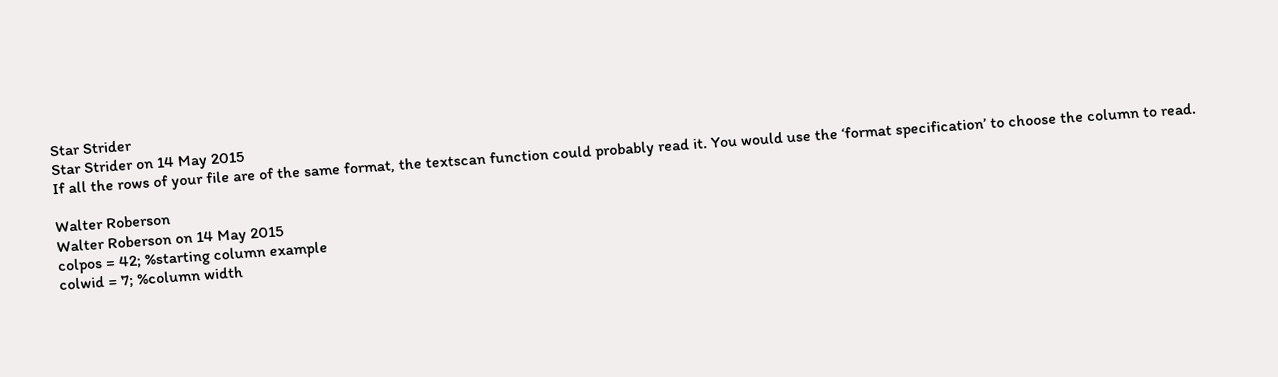Star Strider
Star Strider on 14 May 2015
If all the rows of your file are of the same format, the textscan function could probably read it. You would use the ‘format specification’ to choose the column to read.

Walter Roberson
Walter Roberson on 14 May 2015
colpos = 42; %starting column example
colwid = 7; %column width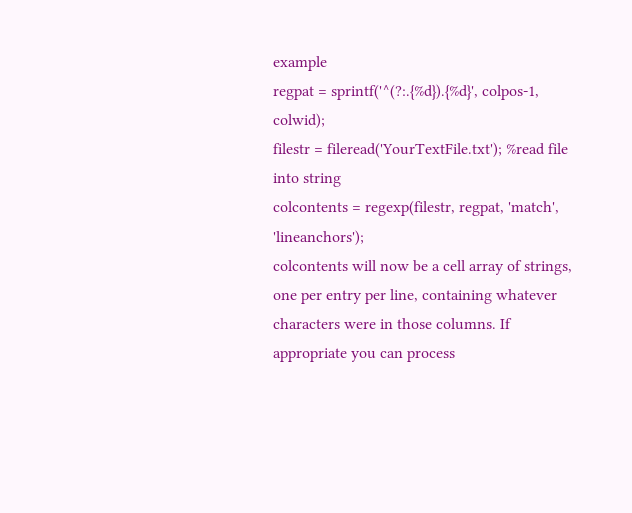example
regpat = sprintf('^(?:.{%d}).{%d}', colpos-1, colwid);
filestr = fileread('YourTextFile.txt'); %read file into string
colcontents = regexp(filestr, regpat, 'match', 'lineanchors');
colcontents will now be a cell array of strings, one per entry per line, containing whatever characters were in those columns. If appropriate you can process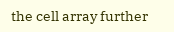the cell array further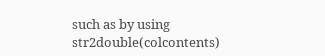such as by using str2double(colcontents)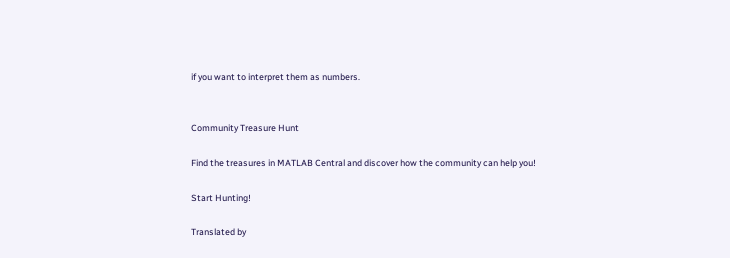if you want to interpret them as numbers.


Community Treasure Hunt

Find the treasures in MATLAB Central and discover how the community can help you!

Start Hunting!

Translated by